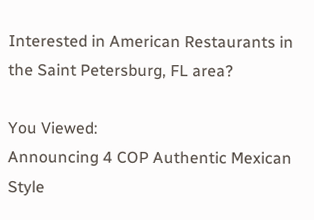Interested in American Restaurants in the Saint Petersburg, FL area?

You Viewed:
Announcing 4 COP Authentic Mexican Style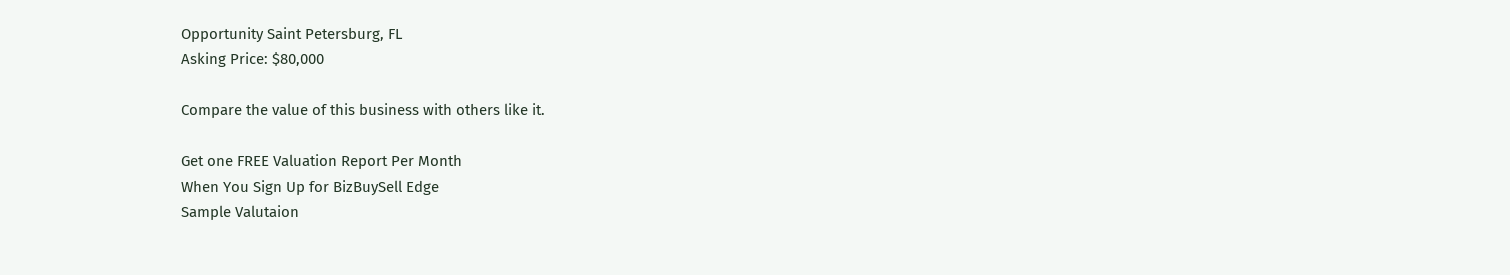Opportunity Saint Petersburg, FL
Asking Price: $80,000

Compare the value of this business with others like it.

Get one FREE Valuation Report Per Month
When You Sign Up for BizBuySell Edge
Sample Valutaion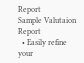Report
Sample Valutaion Report
  • Easily refine your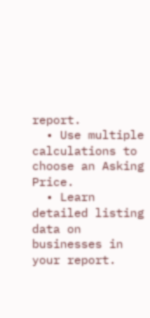report.
  • Use multiple calculations to choose an Asking Price.
  • Learn detailed listing data on businesses in your report.